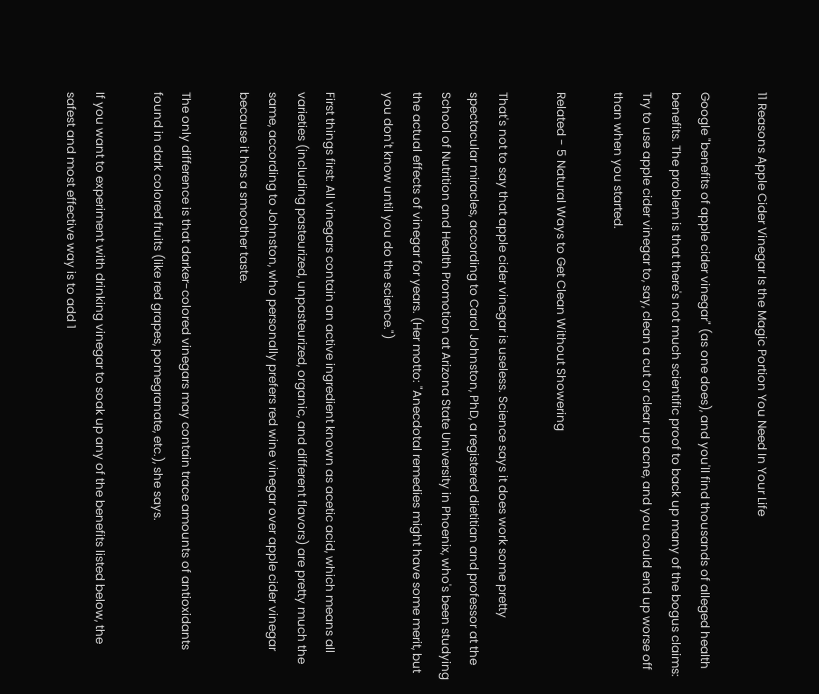11 Reasons Apple Cider Vinegar Is the Magic Portion You Need In Your Life

Google "benefits of apple cider vinegar" (as one does), and you'll find thousands of alleged health benefits. The problem is that there's not much scientific proof to back up many of the bogus claims: Try to use apple cider vinegar to, say, clean a cut or clear up acne, and you could end up worse off than when you started.

Related - 5 Natural Ways to Get Clean Without Showering

That's not to say that apple cider vinegar is useless. Science says it does work some pretty spectacular miracles, according to Carol Johnston, PhD, a registered dietitian and professor at the School of Nutrition and Health Promotion at Arizona State University in Phoenix, who's been studying the actual effects of vinegar for years. (Her motto: "Anecdotal remedies might have some merit, but you don't know until you do the science.")

First things first: All vinegars contain an active ingredient known as acetic acid, which means all varieties (including pasteurized, unpasteurized, organic, and different flavors) are pretty much the same, according to Johnston, who personally prefers red wine vinegar over apple cider vinegar because it has a smoother taste.

The only difference is that darker-colored vinegars may contain trace amounts of antioxidants found in dark colored fruits (like red grapes, pomegranate, etc.), she says.

If you want to experiment with drinking vinegar to soak up any of the benefits listed below, the safest and most effective way is to add 1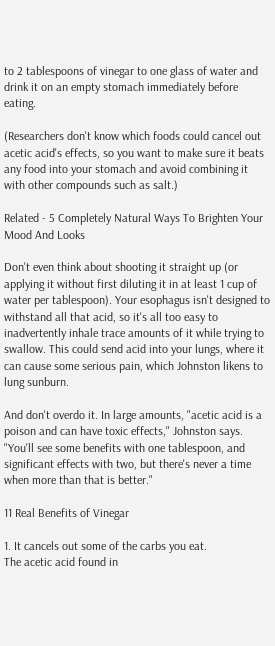to 2 tablespoons of vinegar to one glass of water and drink it on an empty stomach immediately before eating.

(Researchers don't know which foods could cancel out acetic acid's effects, so you want to make sure it beats any food into your stomach and avoid combining it with other compounds such as salt.)

Related - 5 Completely Natural Ways To Brighten Your Mood And Looks

Don't even think about shooting it straight up (or applying it without first diluting it in at least 1 cup of water per tablespoon). Your esophagus isn't designed to withstand all that acid, so it's all too easy to inadvertently inhale trace amounts of it while trying to swallow. This could send acid into your lungs, where it can cause some serious pain, which Johnston likens to lung sunburn.

And don't overdo it. In large amounts, "acetic acid is a poison and can have toxic effects," Johnston says. "You'll see some benefits with one tablespoon, and significant effects with two, but there's never a time when more than that is better."

11 Real Benefits of Vinegar

1. It cancels out some of the carbs you eat.
The acetic acid found in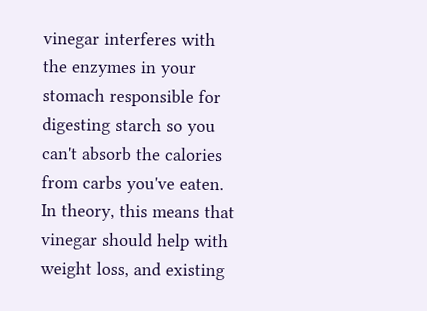vinegar interferes with the enzymes in your stomach responsible for digesting starch so you can't absorb the calories from carbs you've eaten.
In theory, this means that vinegar should help with weight loss, and existing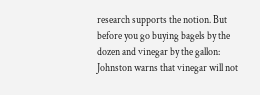research supports the notion. But before you go buying bagels by the dozen and vinegar by the gallon: Johnston warns that vinegar will not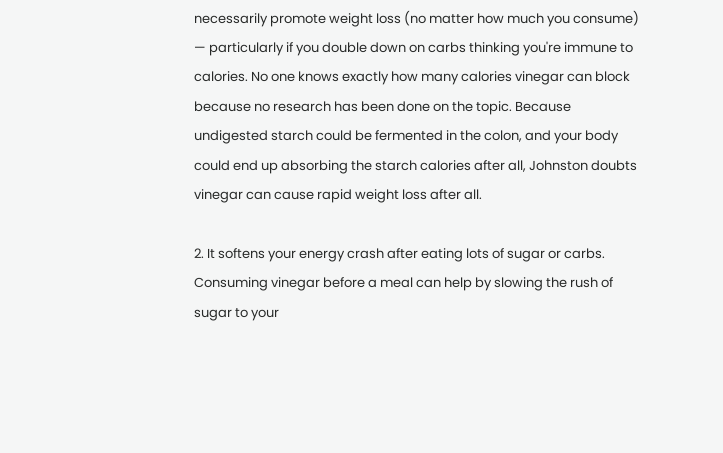necessarily promote weight loss (no matter how much you consume) — particularly if you double down on carbs thinking you're immune to calories. No one knows exactly how many calories vinegar can block because no research has been done on the topic. Because undigested starch could be fermented in the colon, and your body could end up absorbing the starch calories after all, Johnston doubts vinegar can cause rapid weight loss after all.

2. It softens your energy crash after eating lots of sugar or carbs.
Consuming vinegar before a meal can help by slowing the rush of sugar to your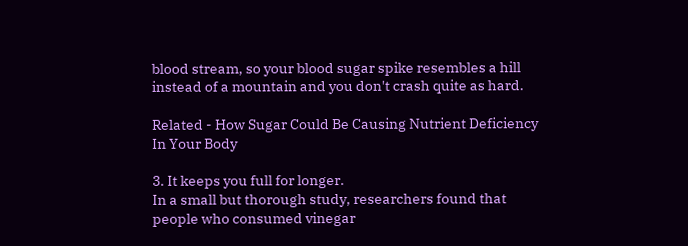blood stream, so your blood sugar spike resembles a hill instead of a mountain and you don't crash quite as hard.

Related - How Sugar Could Be Causing Nutrient Deficiency In Your Body

3. It keeps you full for longer.
In a small but thorough study, researchers found that people who consumed vinegar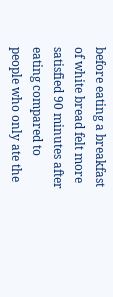before eating a breakfast of white bread felt more satisfied 90 minutes after eating compared to people who only ate the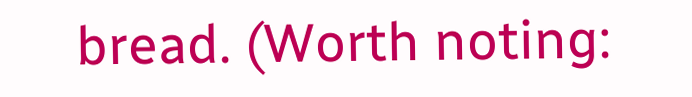bread. (Worth noting: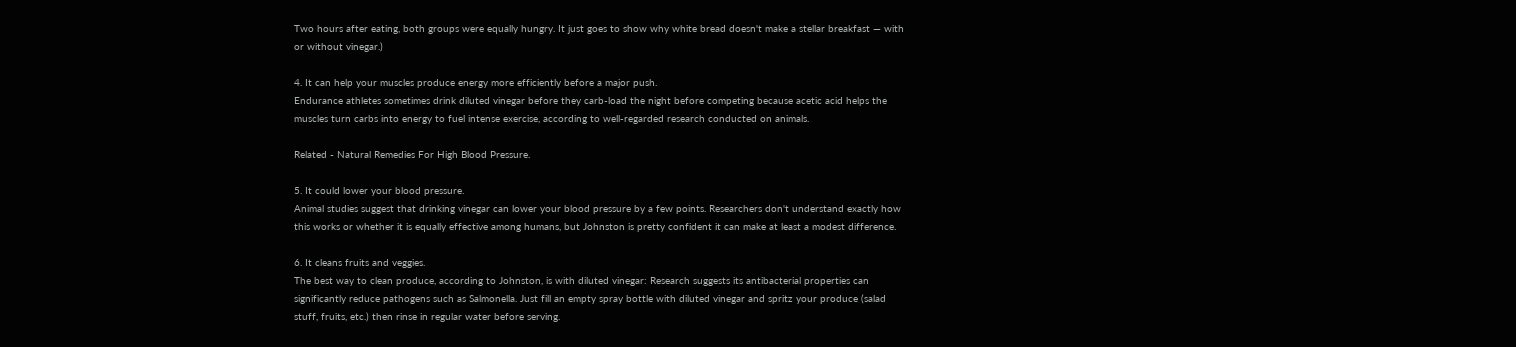Two hours after eating, both groups were equally hungry. It just goes to show why white bread doesn't make a stellar breakfast — with or without vinegar.)

4. It can help your muscles produce energy more efficiently before a major push.
Endurance athletes sometimes drink diluted vinegar before they carb-load the night before competing because acetic acid helps the muscles turn carbs into energy to fuel intense exercise, according to well-regarded research conducted on animals.

Related - Natural Remedies For High Blood Pressure.

5. It could lower your blood pressure.
Animal studies suggest that drinking vinegar can lower your blood pressure by a few points. Researchers don't understand exactly how this works or whether it is equally effective among humans, but Johnston is pretty confident it can make at least a modest difference.

6. It cleans fruits and veggies.
The best way to clean produce, according to Johnston, is with diluted vinegar: Research suggests its antibacterial properties can significantly reduce pathogens such as Salmonella. Just fill an empty spray bottle with diluted vinegar and spritz your produce (salad stuff, fruits, etc.) then rinse in regular water before serving.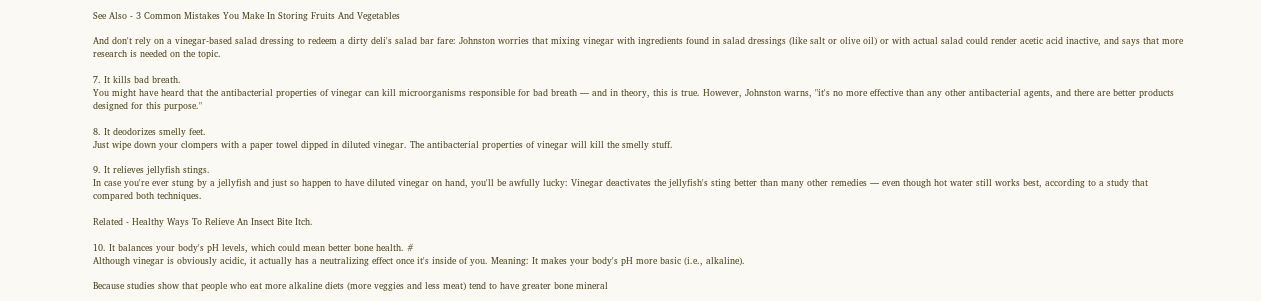See Also - 3 Common Mistakes You Make In Storing Fruits And Vegetables

And don't rely on a vinegar-based salad dressing to redeem a dirty deli's salad bar fare: Johnston worries that mixing vinegar with ingredients found in salad dressings (like salt or olive oil) or with actual salad could render acetic acid inactive, and says that more research is needed on the topic.

7. It kills bad breath.
You might have heard that the antibacterial properties of vinegar can kill microorganisms responsible for bad breath — and in theory, this is true. However, Johnston warns, "it's no more effective than any other antibacterial agents, and there are better products designed for this purpose."

8. It deodorizes smelly feet.
Just wipe down your clompers with a paper towel dipped in diluted vinegar. The antibacterial properties of vinegar will kill the smelly stuff.

9. It relieves jellyfish stings.
In case you're ever stung by a jellyfish and just so happen to have diluted vinegar on hand, you'll be awfully lucky: Vinegar deactivates the jellyfish's sting better than many other remedies — even though hot water still works best, according to a study that compared both techniques.

Related - Healthy Ways To Relieve An Insect Bite Itch.

10. It balances your body's pH levels, which could mean better bone health. #
Although vinegar is obviously acidic, it actually has a neutralizing effect once it's inside of you. Meaning: It makes your body's pH more basic (i.e., alkaline).

Because studies show that people who eat more alkaline diets (more veggies and less meat) tend to have greater bone mineral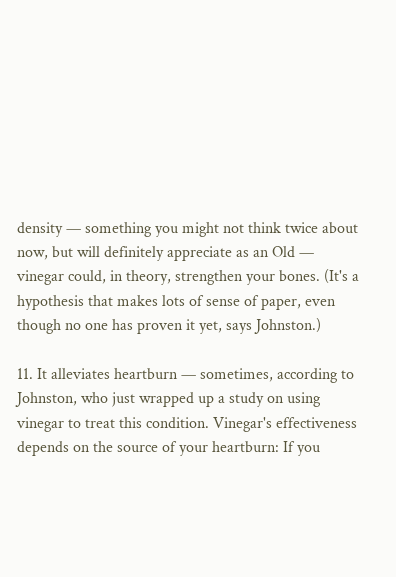density — something you might not think twice about now, but will definitely appreciate as an Old — vinegar could, in theory, strengthen your bones. (It's a hypothesis that makes lots of sense of paper, even though no one has proven it yet, says Johnston.)

11. It alleviates heartburn — sometimes, according to Johnston, who just wrapped up a study on using vinegar to treat this condition. Vinegar's effectiveness depends on the source of your heartburn: If you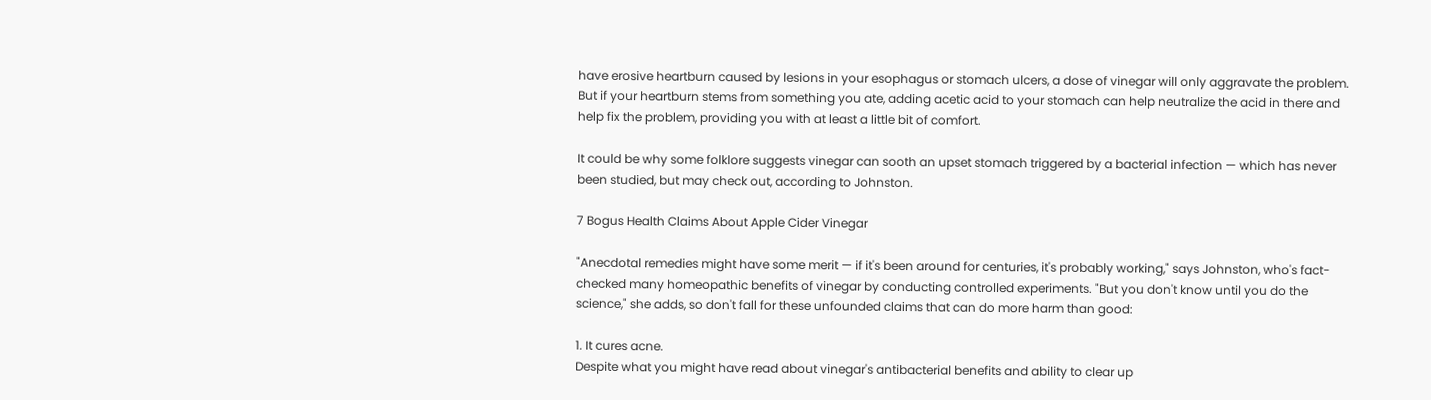have erosive heartburn caused by lesions in your esophagus or stomach ulcers, a dose of vinegar will only aggravate the problem. But if your heartburn stems from something you ate, adding acetic acid to your stomach can help neutralize the acid in there and help fix the problem, providing you with at least a little bit of comfort.

It could be why some folklore suggests vinegar can sooth an upset stomach triggered by a bacterial infection — which has never been studied, but may check out, according to Johnston.

7 Bogus Health Claims About Apple Cider Vinegar

"Anecdotal remedies might have some merit — if it's been around for centuries, it's probably working," says Johnston, who's fact-checked many homeopathic benefits of vinegar by conducting controlled experiments. "But you don't know until you do the science," she adds, so don't fall for these unfounded claims that can do more harm than good:

1. It cures acne.
Despite what you might have read about vinegar's antibacterial benefits and ability to clear up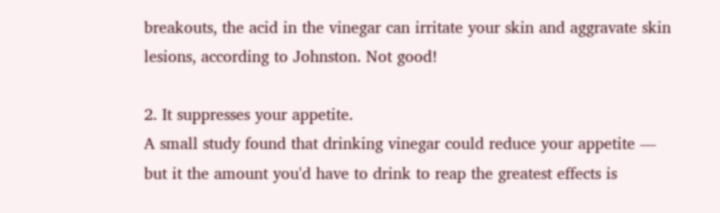breakouts, the acid in the vinegar can irritate your skin and aggravate skin lesions, according to Johnston. Not good!

2. It suppresses your appetite.
A small study found that drinking vinegar could reduce your appetite — but it the amount you'd have to drink to reap the greatest effects is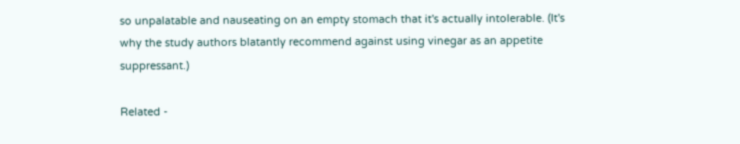so unpalatable and nauseating on an empty stomach that it's actually intolerable. (It's why the study authors blatantly recommend against using vinegar as an appetite suppressant.)

Related -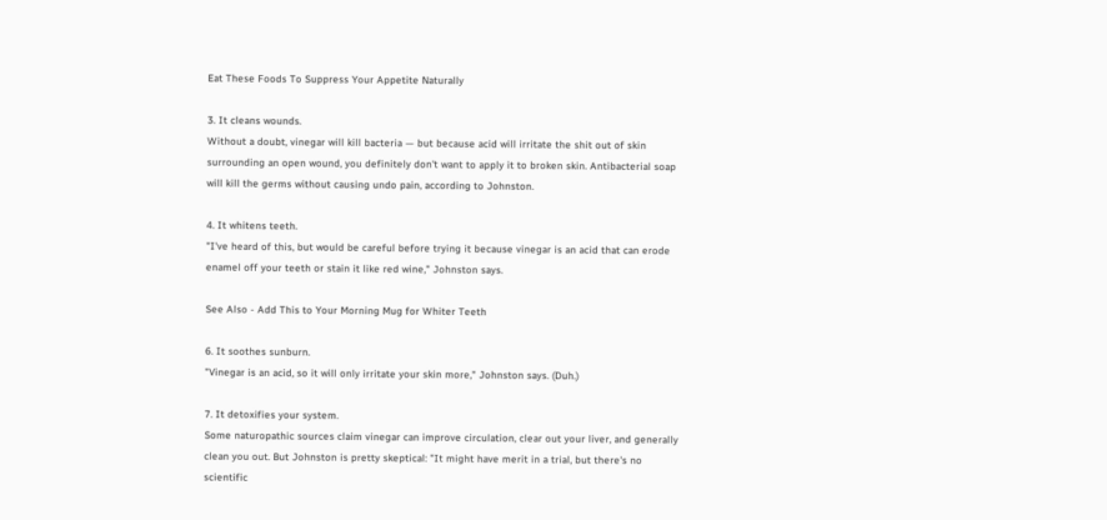Eat These Foods To Suppress Your Appetite Naturally

3. It cleans wounds.
Without a doubt, vinegar will kill bacteria — but because acid will irritate the shit out of skin surrounding an open wound, you definitely don't want to apply it to broken skin. Antibacterial soap will kill the germs without causing undo pain, according to Johnston.

4. It whitens teeth.
"I've heard of this, but would be careful before trying it because vinegar is an acid that can erode enamel off your teeth or stain it like red wine," Johnston says.

See Also - Add This to Your Morning Mug for Whiter Teeth

6. It soothes sunburn.
"Vinegar is an acid, so it will only irritate your skin more," Johnston says. (Duh.)

7. It detoxifies your system.
Some naturopathic sources claim vinegar can improve circulation, clear out your liver, and generally clean you out. But Johnston is pretty skeptical: "It might have merit in a trial, but there's no scientific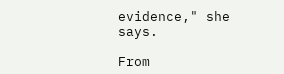evidence," she says.

From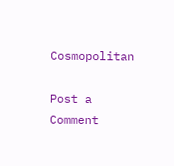Cosmopolitan

Post a Comment